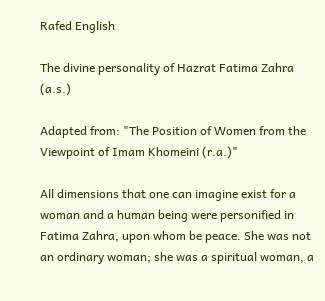Rafed English

The divine personality of Hazrat Fatima Zahra (a.s.)

Adapted from: "The Position of Women from the Viewpoint of Imam Khomeini (r.a.)"

All dimensions that one can imagine exist for a woman and a human being were personified in Fatima Zahra, upon whom be peace. She was not an ordinary woman; she was a spiritual woman, a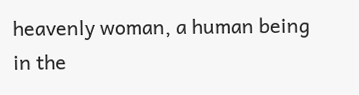heavenly woman, a human being in the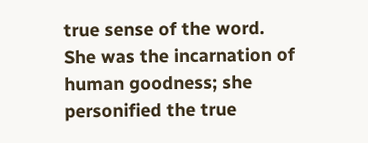true sense of the word. She was the incarnation of human goodness; she personified the true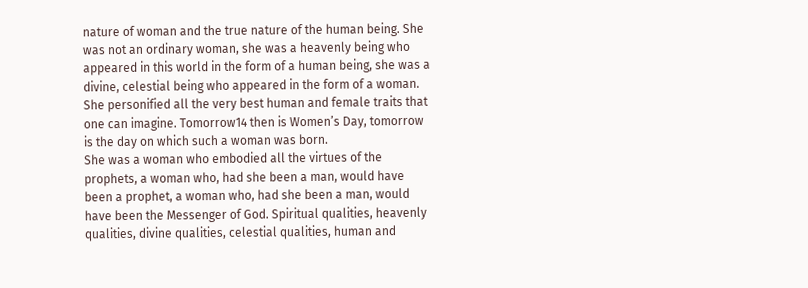nature of woman and the true nature of the human being. She was not an ordinary woman, she was a heavenly being who appeared in this world in the form of a human being, she was a divine, celestial being who appeared in the form of a woman. She personified all the very best human and female traits that one can imagine. Tomorrow14 then is Women’s Day, tomorrow is the day on which such a woman was born.
She was a woman who embodied all the virtues of the prophets, a woman who, had she been a man, would have been a prophet, a woman who, had she been a man, would have been the Messenger of God. Spiritual qualities, heavenly qualities, divine qualities, celestial qualities, human and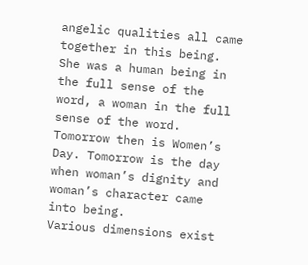angelic qualities all came together in this being. She was a human being in the full sense of the word, a woman in the full sense of the word. Tomorrow then is Women’s Day. Tomorrow is the day when woman’s dignity and woman’s character came into being.
Various dimensions exist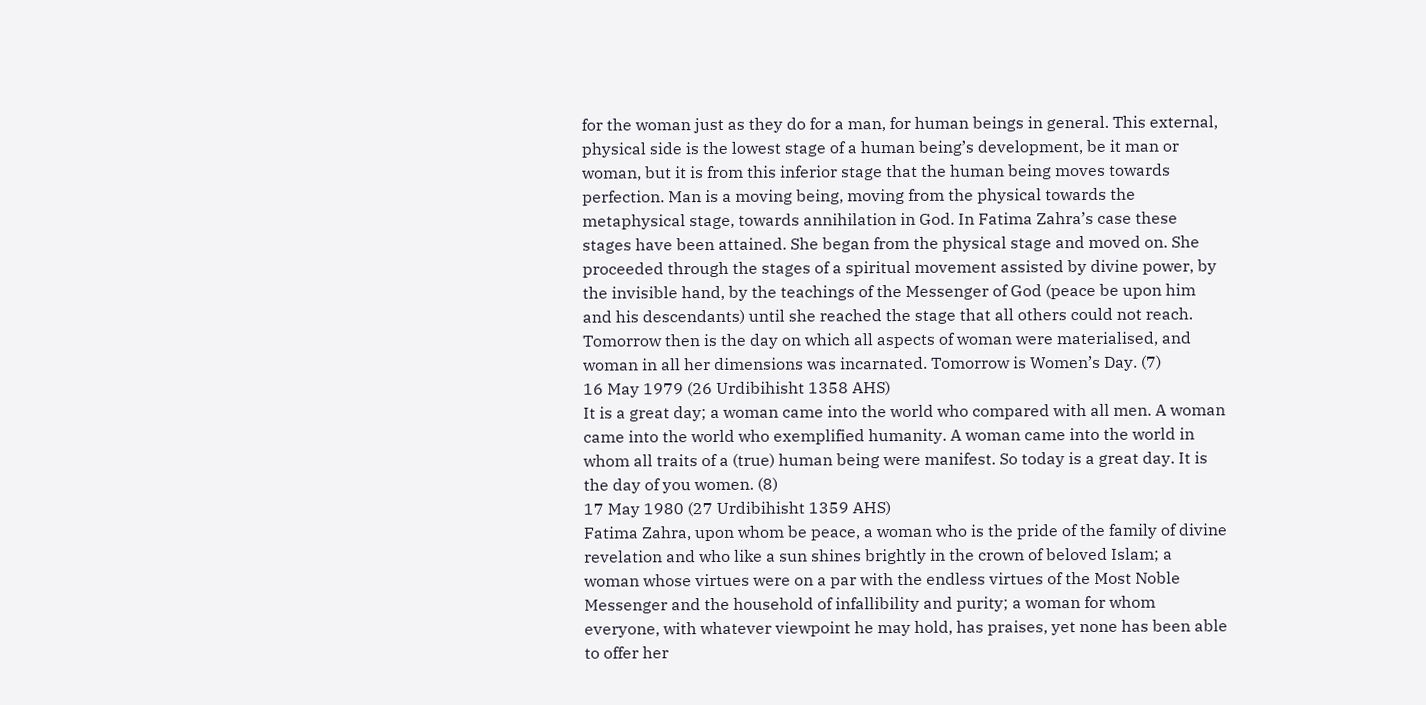for the woman just as they do for a man, for human beings in general. This external, physical side is the lowest stage of a human being’s development, be it man or woman, but it is from this inferior stage that the human being moves towards perfection. Man is a moving being, moving from the physical towards the metaphysical stage, towards annihilation in God. In Fatima Zahra’s case these stages have been attained. She began from the physical stage and moved on. She proceeded through the stages of a spiritual movement assisted by divine power, by the invisible hand, by the teachings of the Messenger of God (peace be upon him and his descendants) until she reached the stage that all others could not reach. Tomorrow then is the day on which all aspects of woman were materialised, and woman in all her dimensions was incarnated. Tomorrow is Women’s Day. (7)
16 May 1979 (26 Urdibihisht 1358 AHS)
It is a great day; a woman came into the world who compared with all men. A woman came into the world who exemplified humanity. A woman came into the world in whom all traits of a (true) human being were manifest. So today is a great day. It is the day of you women. (8)
17 May 1980 (27 Urdibihisht 1359 AHS)
Fatima Zahra, upon whom be peace, a woman who is the pride of the family of divine revelation and who like a sun shines brightly in the crown of beloved Islam; a woman whose virtues were on a par with the endless virtues of the Most Noble Messenger and the household of infallibility and purity; a woman for whom everyone, with whatever viewpoint he may hold, has praises, yet none has been able to offer her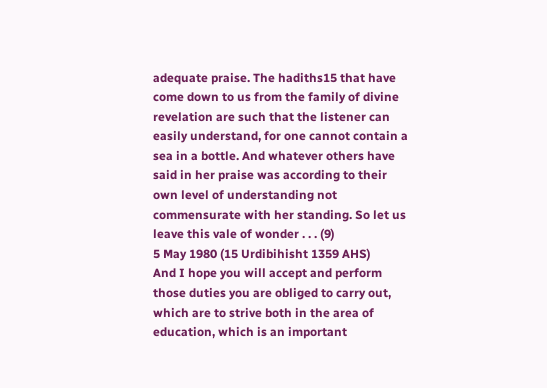adequate praise. The hadiths15 that have come down to us from the family of divine revelation are such that the listener can easily understand, for one cannot contain a sea in a bottle. And whatever others have said in her praise was according to their own level of understanding not commensurate with her standing. So let us leave this vale of wonder . . . (9)
5 May 1980 (15 Urdibihisht 1359 AHS)
And I hope you will accept and perform those duties you are obliged to carry out, which are to strive both in the area of education, which is an important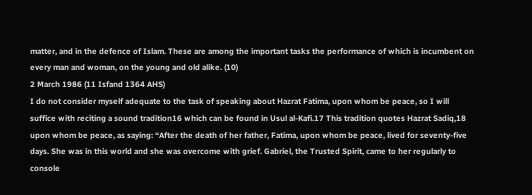matter, and in the defence of Islam. These are among the important tasks the performance of which is incumbent on every man and woman, on the young and old alike. (10)
2 March 1986 (11 Isfand 1364 AHS)
I do not consider myself adequate to the task of speaking about Hazrat Fatima, upon whom be peace, so I will suffice with reciting a sound tradition16 which can be found in Usul al-Kafi.17 This tradition quotes Hazrat Sadiq,18 upon whom be peace, as saying: “After the death of her father, Fatima, upon whom be peace, lived for seventy-five days. She was in this world and she was overcome with grief. Gabriel, the Trusted Spirit, came to her regularly to console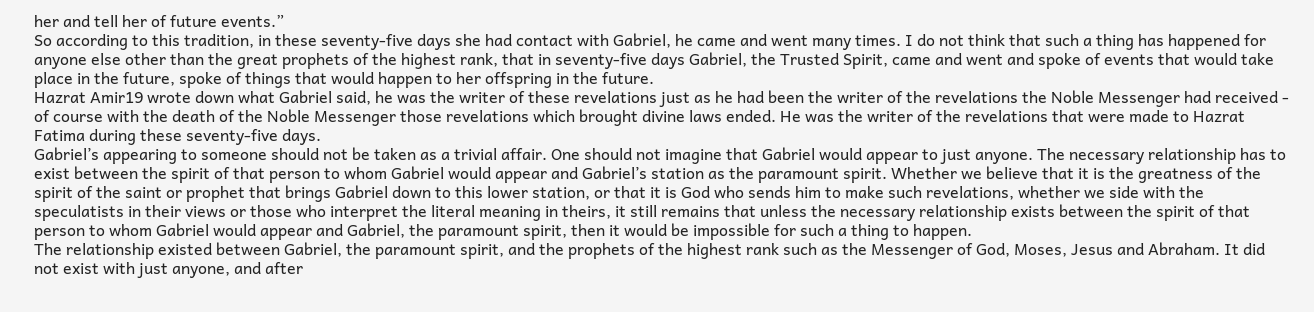her and tell her of future events.”
So according to this tradition, in these seventy-five days she had contact with Gabriel, he came and went many times. I do not think that such a thing has happened for anyone else other than the great prophets of the highest rank, that in seventy-five days Gabriel, the Trusted Spirit, came and went and spoke of events that would take place in the future, spoke of things that would happen to her offspring in the future.
Hazrat Amir19 wrote down what Gabriel said, he was the writer of these revelations just as he had been the writer of the revelations the Noble Messenger had received - of course with the death of the Noble Messenger those revelations which brought divine laws ended. He was the writer of the revelations that were made to Hazrat Fatima during these seventy-five days.
Gabriel’s appearing to someone should not be taken as a trivial affair. One should not imagine that Gabriel would appear to just anyone. The necessary relationship has to exist between the spirit of that person to whom Gabriel would appear and Gabriel’s station as the paramount spirit. Whether we believe that it is the greatness of the spirit of the saint or prophet that brings Gabriel down to this lower station, or that it is God who sends him to make such revelations, whether we side with the speculatists in their views or those who interpret the literal meaning in theirs, it still remains that unless the necessary relationship exists between the spirit of that person to whom Gabriel would appear and Gabriel, the paramount spirit, then it would be impossible for such a thing to happen.
The relationship existed between Gabriel, the paramount spirit, and the prophets of the highest rank such as the Messenger of God, Moses, Jesus and Abraham. It did not exist with just anyone, and after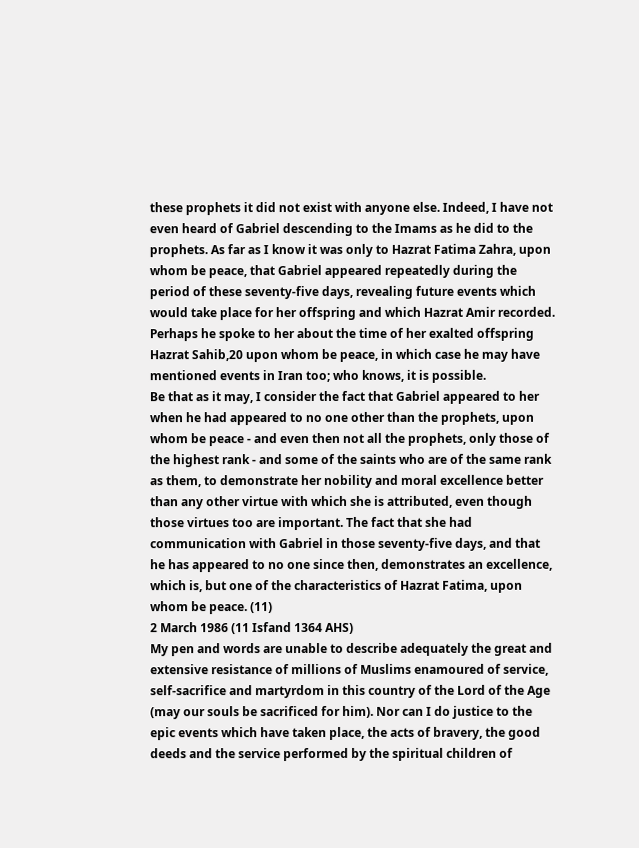these prophets it did not exist with anyone else. Indeed, I have not even heard of Gabriel descending to the Imams as he did to the prophets. As far as I know it was only to Hazrat Fatima Zahra, upon whom be peace, that Gabriel appeared repeatedly during the period of these seventy-five days, revealing future events which would take place for her offspring and which Hazrat Amir recorded. Perhaps he spoke to her about the time of her exalted offspring Hazrat Sahib,20 upon whom be peace, in which case he may have mentioned events in Iran too; who knows, it is possible.
Be that as it may, I consider the fact that Gabriel appeared to her when he had appeared to no one other than the prophets, upon whom be peace - and even then not all the prophets, only those of the highest rank - and some of the saints who are of the same rank as them, to demonstrate her nobility and moral excellence better than any other virtue with which she is attributed, even though those virtues too are important. The fact that she had communication with Gabriel in those seventy-five days, and that he has appeared to no one since then, demonstrates an excellence, which is, but one of the characteristics of Hazrat Fatima, upon whom be peace. (11)
2 March 1986 (11 Isfand 1364 AHS)
My pen and words are unable to describe adequately the great and extensive resistance of millions of Muslims enamoured of service, self-sacrifice and martyrdom in this country of the Lord of the Age (may our souls be sacrificed for him). Nor can I do justice to the epic events which have taken place, the acts of bravery, the good deeds and the service performed by the spiritual children of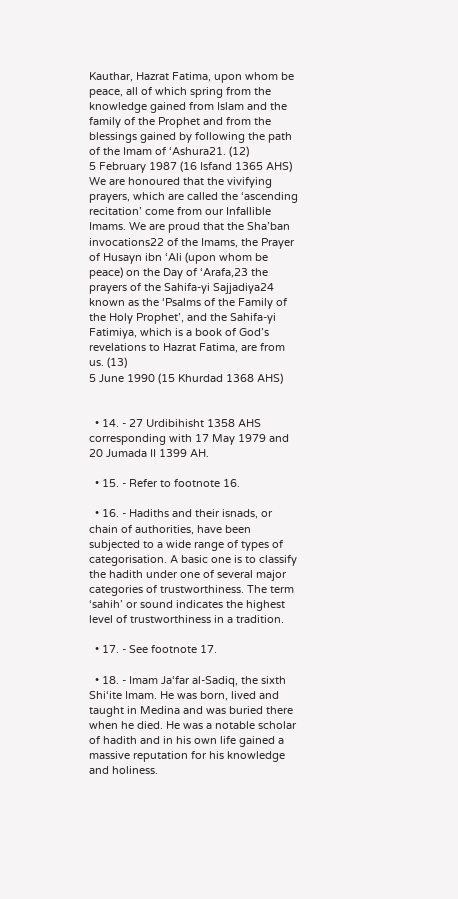Kauthar, Hazrat Fatima, upon whom be peace, all of which spring from the knowledge gained from Islam and the family of the Prophet and from the blessings gained by following the path of the Imam of ‘Ashura21. (12)
5 February 1987 (16 Isfand 1365 AHS)
We are honoured that the vivifying prayers, which are called the ‘ascending recitation’ come from our Infallible Imams. We are proud that the Sha’ban invocations22 of the Imams, the Prayer of Husayn ibn ‘Ali (upon whom be peace) on the Day of ‘Arafa,23 the prayers of the Sahifa-yi Sajjadiya24 known as the ‘Psalms of the Family of the Holy Prophet’, and the Sahifa-yi Fatimiya, which is a book of God’s revelations to Hazrat Fatima, are from us. (13)
5 June 1990 (15 Khurdad 1368 AHS)


  • 14. - 27 Urdibihisht 1358 AHS corresponding with 17 May 1979 and 20 Jumada II 1399 AH.

  • 15. - Refer to footnote 16.

  • 16. - Hadiths and their isnads, or chain of authorities, have been subjected to a wide range of types of categorisation. A basic one is to classify the hadith under one of several major categories of trustworthiness. The term ‘sahih’ or sound indicates the highest level of trustworthiness in a tradition.

  • 17. - See footnote 17.

  • 18. - Imam Ja‘far al-Sadiq, the sixth Shi‘ite Imam. He was born, lived and taught in Medina and was buried there when he died. He was a notable scholar of hadith and in his own life gained a massive reputation for his knowledge and holiness.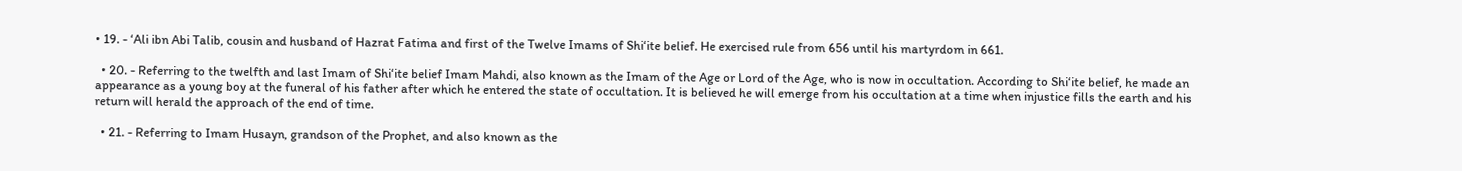• 19. - ‘Ali ibn Abi Talib, cousin and husband of Hazrat Fatima and first of the Twelve Imams of Shi‘ite belief. He exercised rule from 656 until his martyrdom in 661.

  • 20. - Referring to the twelfth and last Imam of Shi‘ite belief Imam Mahdi, also known as the Imam of the Age or Lord of the Age, who is now in occultation. According to Shi‘ite belief, he made an appearance as a young boy at the funeral of his father after which he entered the state of occultation. It is believed he will emerge from his occultation at a time when injustice fills the earth and his return will herald the approach of the end of time.

  • 21. - Referring to Imam Husayn, grandson of the Prophet, and also known as the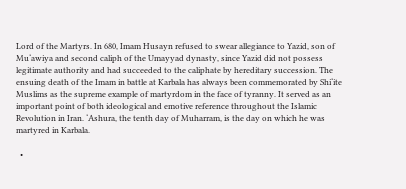Lord of the Martyrs. In 680, Imam Husayn refused to swear allegiance to Yazid, son of Mu‘awiya and second caliph of the Umayyad dynasty, since Yazid did not possess legitimate authority and had succeeded to the caliphate by hereditary succession. The ensuing death of the Imam in battle at Karbala has always been commemorated by Shi‘ite Muslims as the supreme example of martyrdom in the face of tyranny. It served as an important point of both ideological and emotive reference throughout the Islamic Revolution in Iran. ‘Ashura, the tenth day of Muharram, is the day on which he was martyred in Karbala.

  •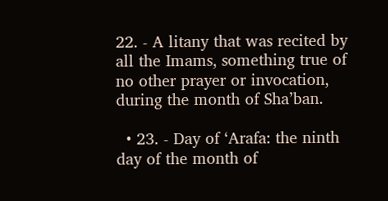22. - A litany that was recited by all the Imams, something true of no other prayer or invocation, during the month of Sha’ban.

  • 23. - Day of ‘Arafa: the ninth day of the month of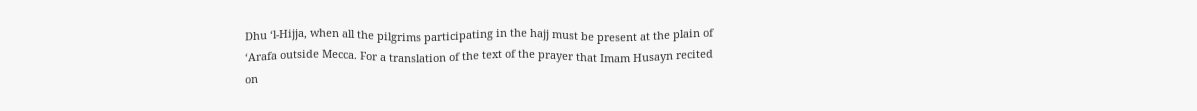Dhu ‘l-Hijja, when all the pilgrims participating in the hajj must be present at the plain of ‘Arafa outside Mecca. For a translation of the text of the prayer that Imam Husayn recited on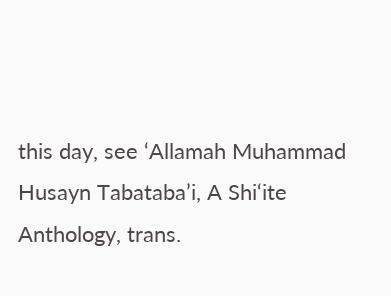this day, see ‘Allamah Muhammad Husayn Tabataba’i, A Shi‘ite Anthology, trans.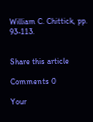William C. Chittick, pp. 93-113.


Share this article

Comments 0

Your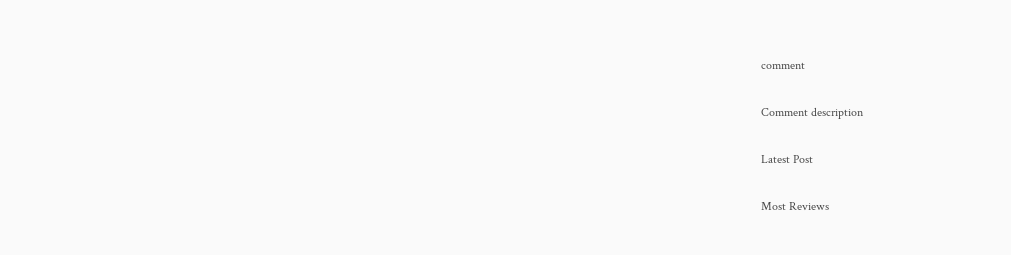comment

Comment description

Latest Post

Most Reviews